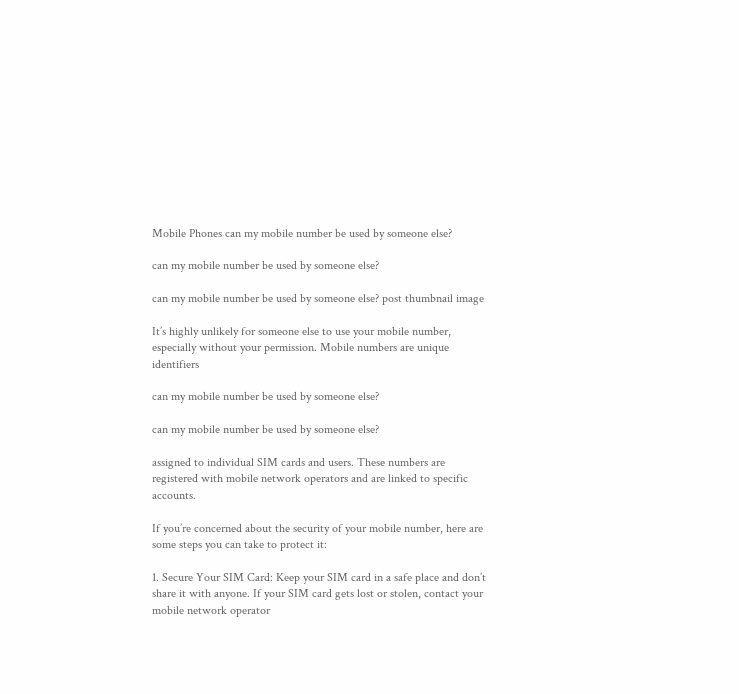Mobile Phones can my mobile number be used by someone else?

can my mobile number be used by someone else?

can my mobile number be used by someone else? post thumbnail image

It’s highly unlikely for someone else to use your mobile number, especially without your permission. Mobile numbers are unique identifiers

can my mobile number be used by someone else?

can my mobile number be used by someone else?

assigned to individual SIM cards and users. These numbers are registered with mobile network operators and are linked to specific accounts.

If you’re concerned about the security of your mobile number, here are some steps you can take to protect it:

1. Secure Your SIM Card: Keep your SIM card in a safe place and don’t share it with anyone. If your SIM card gets lost or stolen, contact your mobile network operator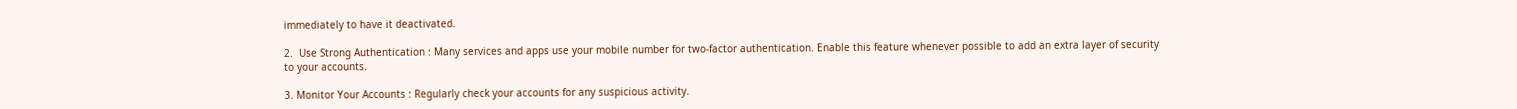immediately to have it deactivated.

2.  Use Strong Authentication : Many services and apps use your mobile number for two-factor authentication. Enable this feature whenever possible to add an extra layer of security to your accounts.

3. Monitor Your Accounts : Regularly check your accounts for any suspicious activity.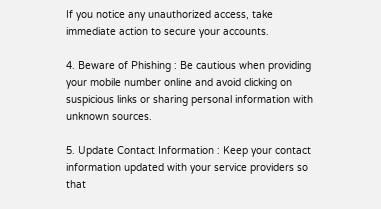If you notice any unauthorized access, take immediate action to secure your accounts.

4. Beware of Phishing : Be cautious when providing your mobile number online and avoid clicking on suspicious links or sharing personal information with unknown sources.

5. Update Contact Information : Keep your contact information updated with your service providers so that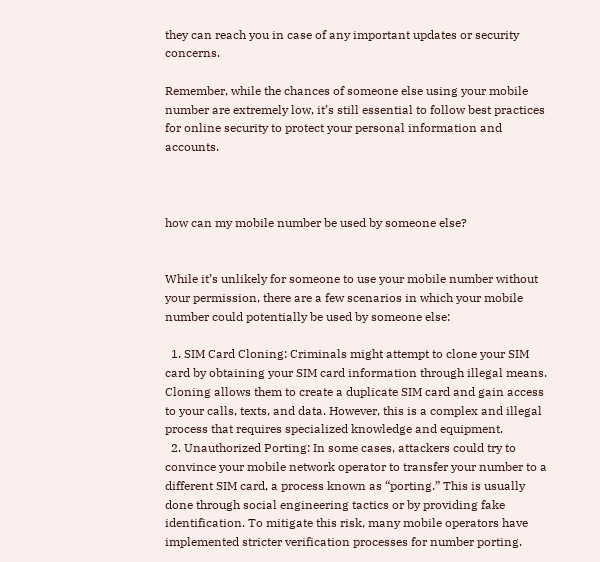they can reach you in case of any important updates or security concerns.

Remember, while the chances of someone else using your mobile number are extremely low, it’s still essential to follow best practices for online security to protect your personal information and accounts.



how can my mobile number be used by someone else?


While it’s unlikely for someone to use your mobile number without your permission, there are a few scenarios in which your mobile number could potentially be used by someone else:

  1. SIM Card Cloning: Criminals might attempt to clone your SIM card by obtaining your SIM card information through illegal means. Cloning allows them to create a duplicate SIM card and gain access to your calls, texts, and data. However, this is a complex and illegal process that requires specialized knowledge and equipment.
  2. Unauthorized Porting: In some cases, attackers could try to convince your mobile network operator to transfer your number to a different SIM card, a process known as “porting.” This is usually done through social engineering tactics or by providing fake identification. To mitigate this risk, many mobile operators have implemented stricter verification processes for number porting.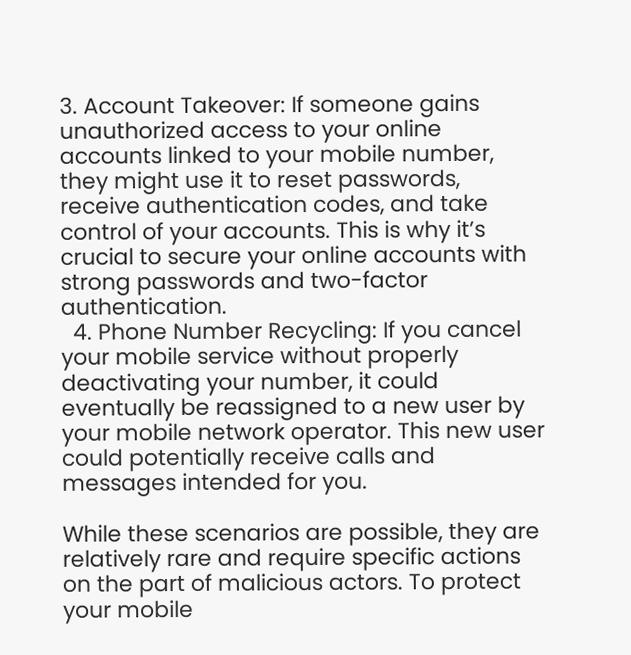3. Account Takeover: If someone gains unauthorized access to your online accounts linked to your mobile number, they might use it to reset passwords, receive authentication codes, and take control of your accounts. This is why it’s crucial to secure your online accounts with strong passwords and two-factor authentication.
  4. Phone Number Recycling: If you cancel your mobile service without properly deactivating your number, it could eventually be reassigned to a new user by your mobile network operator. This new user could potentially receive calls and messages intended for you.

While these scenarios are possible, they are relatively rare and require specific actions on the part of malicious actors. To protect your mobile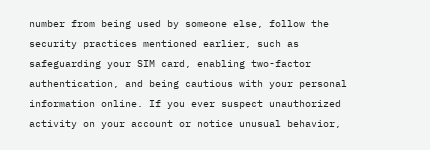number from being used by someone else, follow the security practices mentioned earlier, such as safeguarding your SIM card, enabling two-factor authentication, and being cautious with your personal information online. If you ever suspect unauthorized activity on your account or notice unusual behavior,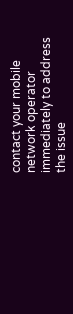contact your mobile network operator immediately to address the issue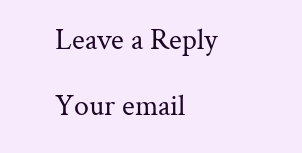Leave a Reply

Your email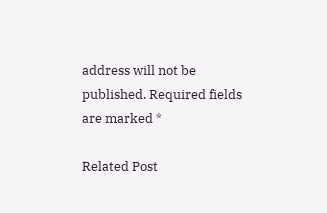address will not be published. Required fields are marked *

Related Post